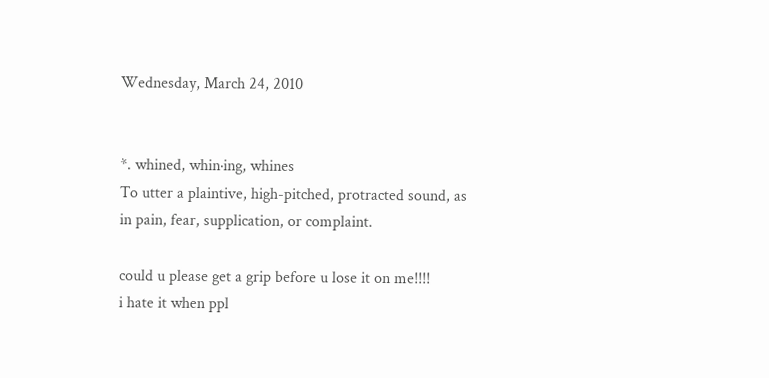Wednesday, March 24, 2010


*. whined, whin·ing, whines
To utter a plaintive, high-pitched, protracted sound, as in pain, fear, supplication, or complaint.

could u please get a grip before u lose it on me!!!!
i hate it when ppl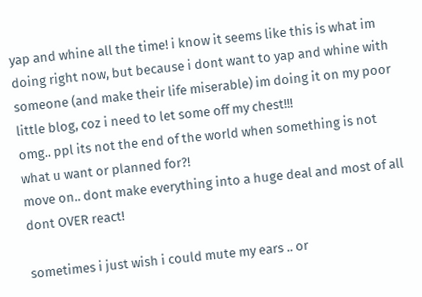yap and whine all the time! i know it seems like this is what im doing right now, but because i dont want to yap and whine with someone (and make their life miserable) im doing it on my poor little blog, coz i need to let some off my chest!!!
omg.. ppl its not the end of the world when something is not what u want or planned for?!
move on.. dont make everything into a huge deal and most of all dont OVER react!

sometimes i just wish i could mute my ears .. or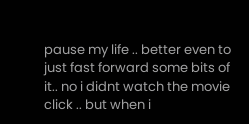pause my life .. better even to just fast forward some bits of it.. no i didnt watch the movie click .. but when i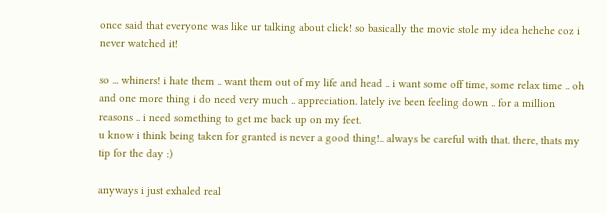once said that everyone was like ur talking about click! so basically the movie stole my idea hehehe coz i never watched it!

so ... whiners! i hate them .. want them out of my life and head .. i want some off time, some relax time .. oh and one more thing i do need very much .. appreciation. lately ive been feeling down .. for a million reasons .. i need something to get me back up on my feet.
u know i think being taken for granted is never a good thing!.. always be careful with that. there, thats my tip for the day :)

anyways i just exhaled real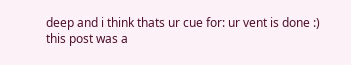deep and i think thats ur cue for: ur vent is done :)
this post was a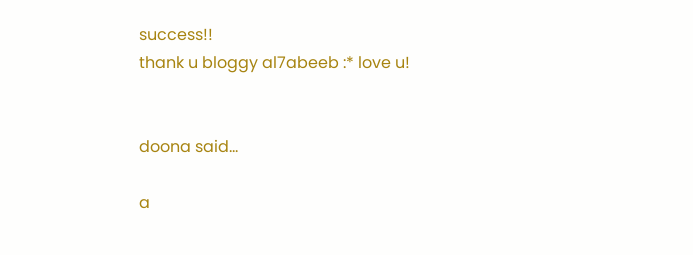success!!
thank u bloggy al7abeeb :* love u!


doona said...

a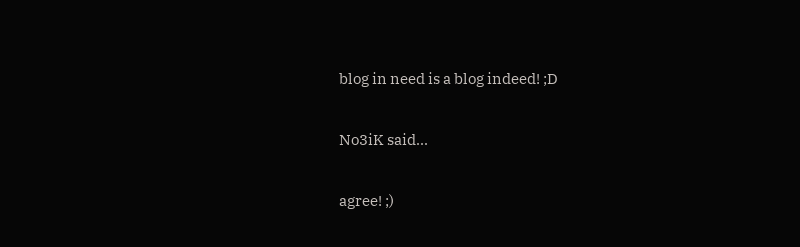blog in need is a blog indeed! ;D

No3iK said...

agree! ;)